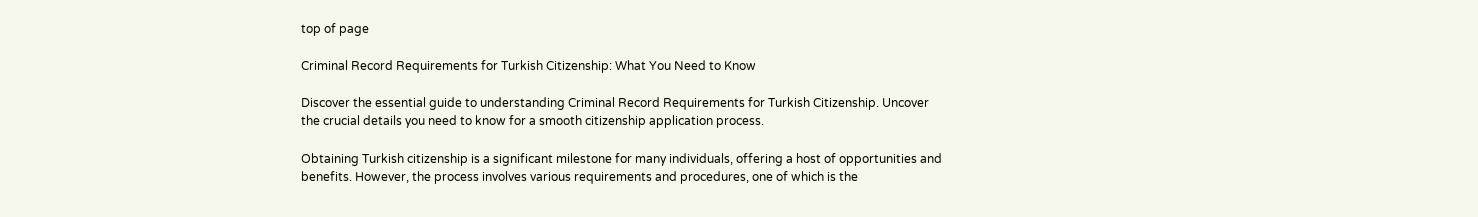top of page

Criminal Record Requirements for Turkish Citizenship: What You Need to Know

Discover the essential guide to understanding Criminal Record Requirements for Turkish Citizenship. Uncover the crucial details you need to know for a smooth citizenship application process.

Obtaining Turkish citizenship is a significant milestone for many individuals, offering a host of opportunities and benefits. However, the process involves various requirements and procedures, one of which is the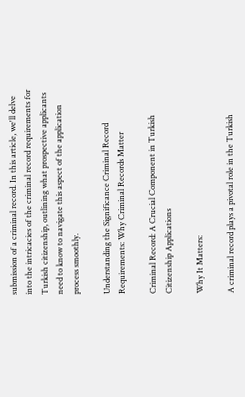submission of a criminal record. In this article, we'll delve into the intricacies of the criminal record requirements for Turkish citizenship, outlining what prospective applicants need to know to navigate this aspect of the application process smoothly.

Understanding the Significance Criminal Record Requirements: Why Criminal Records Matter

Criminal Record: A Crucial Component in Turkish Citizenship Applications

Why It Matters:

A criminal record plays a pivotal role in the Turkish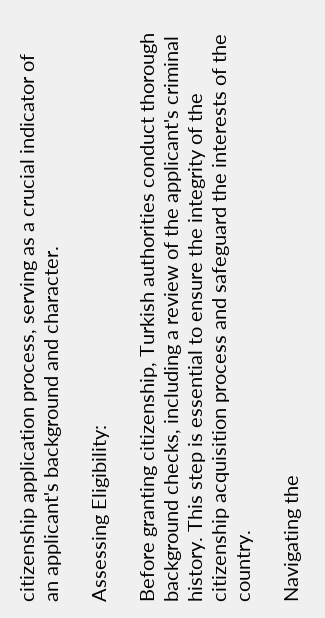citizenship application process, serving as a crucial indicator of an applicant's background and character.

Assessing Eligibility:

Before granting citizenship, Turkish authorities conduct thorough background checks, including a review of the applicant's criminal history. This step is essential to ensure the integrity of the citizenship acquisition process and safeguard the interests of the country.

Navigating the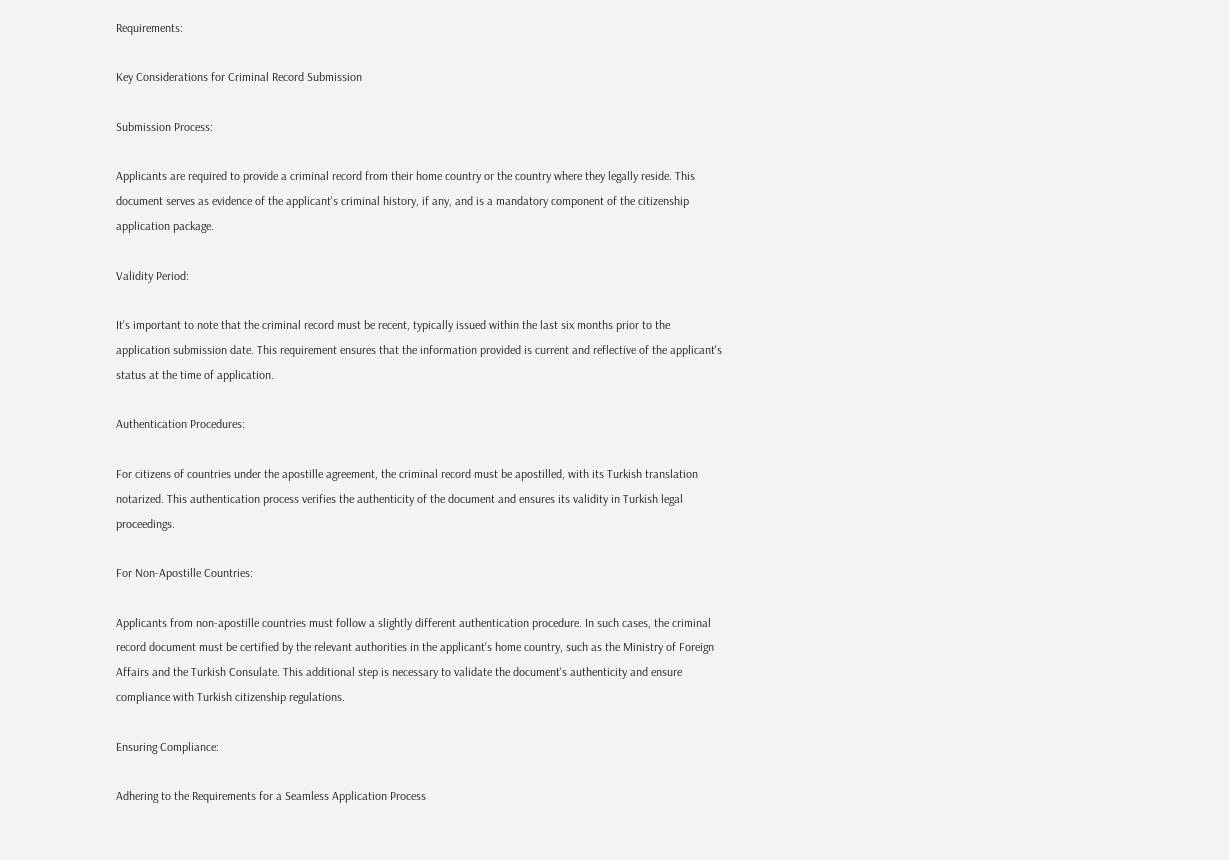Requirements:

Key Considerations for Criminal Record Submission

Submission Process:

Applicants are required to provide a criminal record from their home country or the country where they legally reside. This document serves as evidence of the applicant's criminal history, if any, and is a mandatory component of the citizenship application package.

Validity Period:

It's important to note that the criminal record must be recent, typically issued within the last six months prior to the application submission date. This requirement ensures that the information provided is current and reflective of the applicant's status at the time of application.

Authentication Procedures:

For citizens of countries under the apostille agreement, the criminal record must be apostilled, with its Turkish translation notarized. This authentication process verifies the authenticity of the document and ensures its validity in Turkish legal proceedings.

For Non-Apostille Countries:

Applicants from non-apostille countries must follow a slightly different authentication procedure. In such cases, the criminal record document must be certified by the relevant authorities in the applicant's home country, such as the Ministry of Foreign Affairs and the Turkish Consulate. This additional step is necessary to validate the document's authenticity and ensure compliance with Turkish citizenship regulations.

Ensuring Compliance:

Adhering to the Requirements for a Seamless Application Process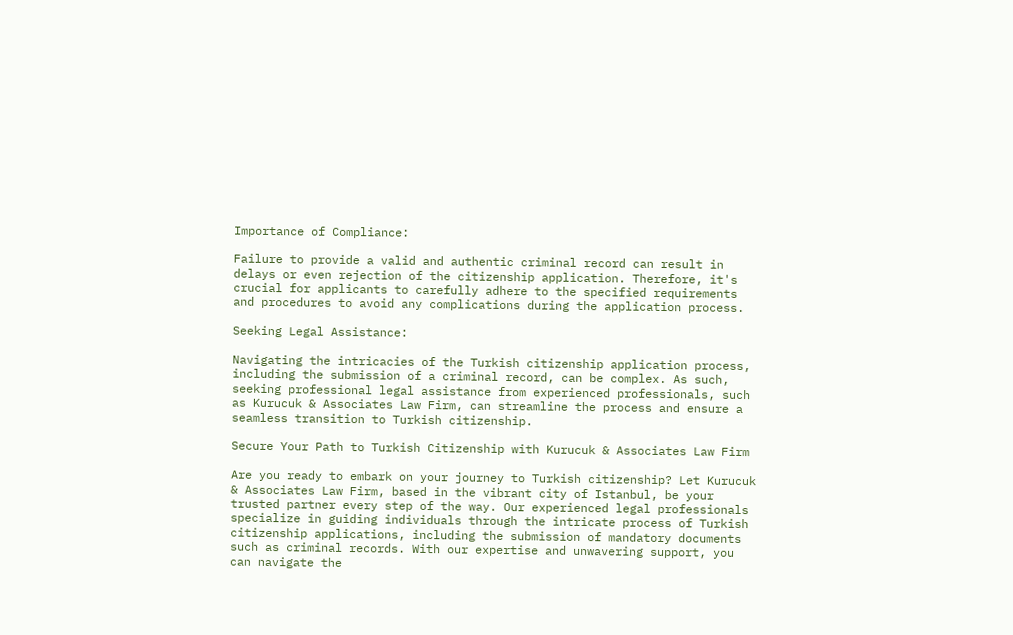Importance of Compliance:

Failure to provide a valid and authentic criminal record can result in delays or even rejection of the citizenship application. Therefore, it's crucial for applicants to carefully adhere to the specified requirements and procedures to avoid any complications during the application process.

Seeking Legal Assistance:

Navigating the intricacies of the Turkish citizenship application process, including the submission of a criminal record, can be complex. As such, seeking professional legal assistance from experienced professionals, such as Kurucuk & Associates Law Firm, can streamline the process and ensure a seamless transition to Turkish citizenship.

Secure Your Path to Turkish Citizenship with Kurucuk & Associates Law Firm

Are you ready to embark on your journey to Turkish citizenship? Let Kurucuk & Associates Law Firm, based in the vibrant city of Istanbul, be your trusted partner every step of the way. Our experienced legal professionals specialize in guiding individuals through the intricate process of Turkish citizenship applications, including the submission of mandatory documents such as criminal records. With our expertise and unwavering support, you can navigate the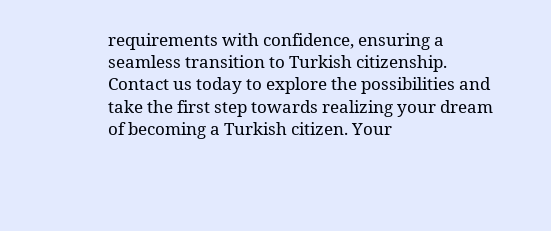requirements with confidence, ensuring a seamless transition to Turkish citizenship. Contact us today to explore the possibilities and take the first step towards realizing your dream of becoming a Turkish citizen. Your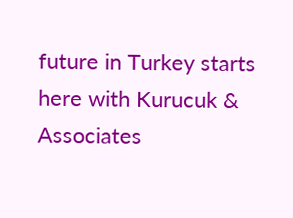future in Turkey starts here with Kurucuk & Associates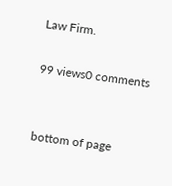Law Firm.

99 views0 comments


bottom of page